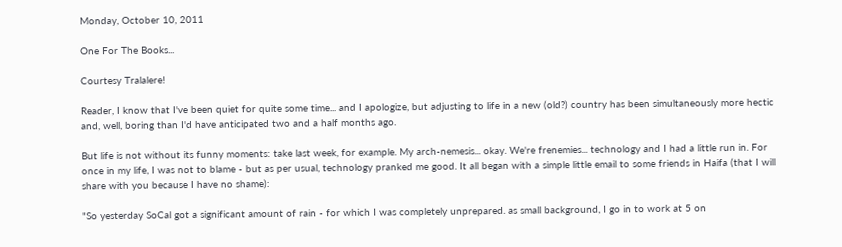Monday, October 10, 2011

One For The Books...

Courtesy Tralalere!

Reader, I know that I've been quiet for quite some time... and I apologize, but adjusting to life in a new (old?) country has been simultaneously more hectic and, well, boring than I'd have anticipated two and a half months ago.

But life is not without its funny moments: take last week, for example. My arch-nemesis... okay. We're frenemies... technology and I had a little run in. For once in my life, I was not to blame - but as per usual, technology pranked me good. It all began with a simple little email to some friends in Haifa (that I will share with you because I have no shame):

"So yesterday SoCal got a significant amount of rain - for which I was completely unprepared. as small background, I go in to work at 5 on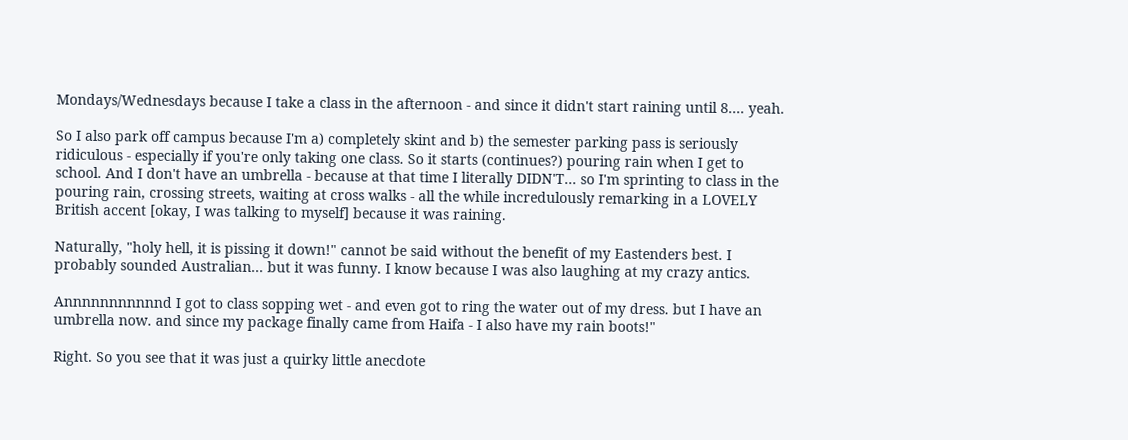Mondays/Wednesdays because I take a class in the afternoon - and since it didn't start raining until 8.... yeah.

So I also park off campus because I'm a) completely skint and b) the semester parking pass is seriously ridiculous - especially if you're only taking one class. So it starts (continues?) pouring rain when I get to school. And I don't have an umbrella - because at that time I literally DIDN'T... so I'm sprinting to class in the pouring rain, crossing streets, waiting at cross walks - all the while incredulously remarking in a LOVELY British accent [okay, I was talking to myself] because it was raining.

Naturally, "holy hell, it is pissing it down!" cannot be said without the benefit of my Eastenders best. I probably sounded Australian... but it was funny. I know because I was also laughing at my crazy antics.

Annnnnnnnnnnd I got to class sopping wet - and even got to ring the water out of my dress. but I have an umbrella now. and since my package finally came from Haifa - I also have my rain boots!"

Right. So you see that it was just a quirky little anecdote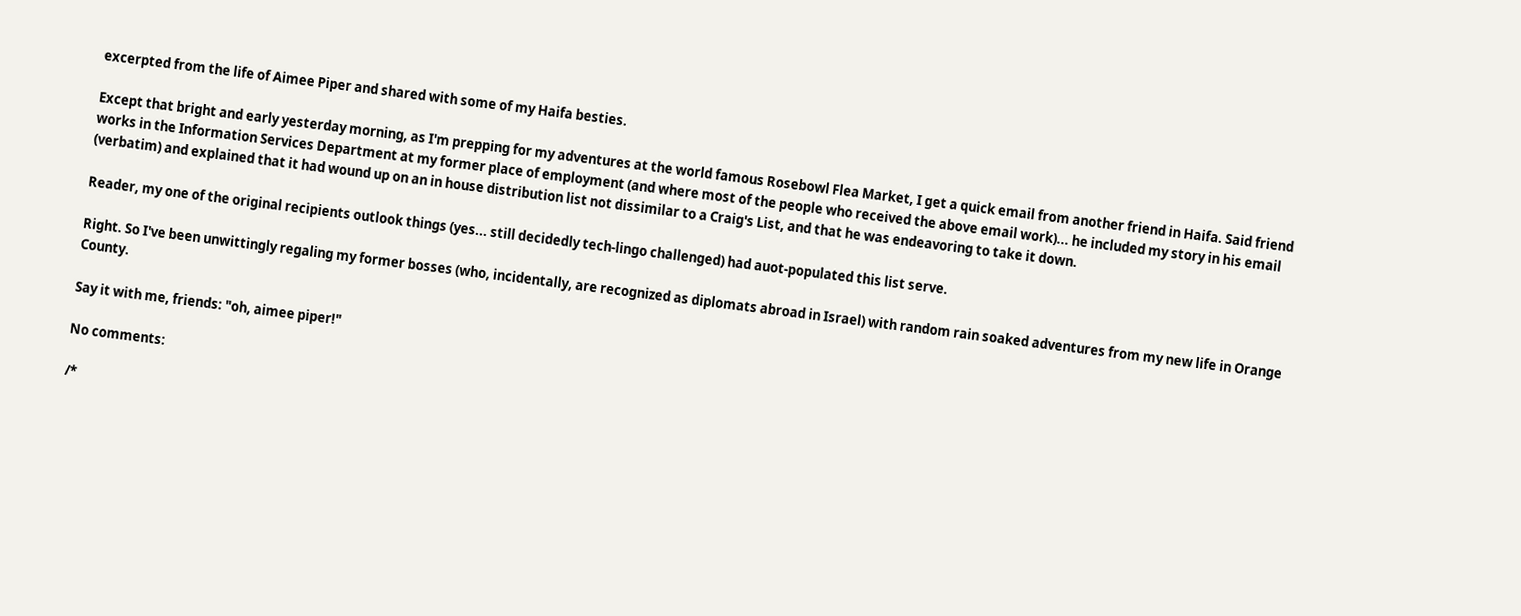excerpted from the life of Aimee Piper and shared with some of my Haifa besties.

Except that bright and early yesterday morning, as I'm prepping for my adventures at the world famous Rosebowl Flea Market, I get a quick email from another friend in Haifa. Said friend works in the Information Services Department at my former place of employment (and where most of the people who received the above email work)... he included my story in his email (verbatim) and explained that it had wound up on an in house distribution list not dissimilar to a Craig's List, and that he was endeavoring to take it down.

Reader, my one of the original recipients outlook things (yes... still decidedly tech-lingo challenged) had auot-populated this list serve.

Right. So I've been unwittingly regaling my former bosses (who, incidentally, are recognized as diplomats abroad in Israel) with random rain soaked adventures from my new life in Orange County.

Say it with me, friends: "oh, aimee piper!"

No comments:

/*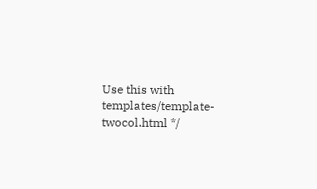Use this with templates/template-twocol.html */